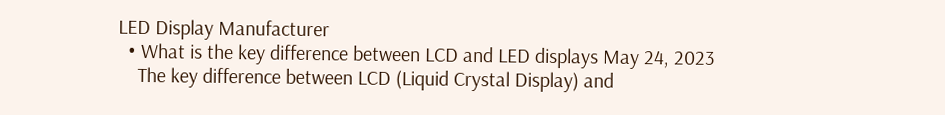LED Display Manufacturer
  • What is the key difference between LCD and LED displays May 24, 2023
    The key difference between LCD (Liquid Crystal Display) and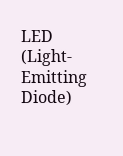LED (Light-Emitting Diode)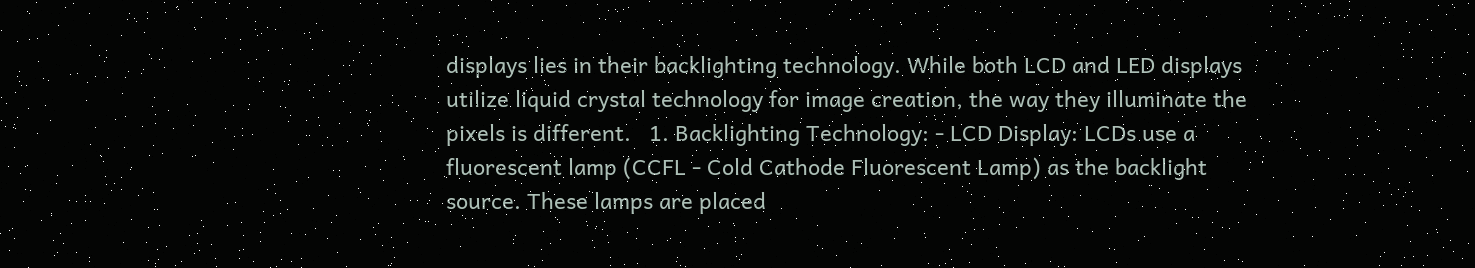displays lies in their backlighting technology. While both LCD and LED displays utilize liquid crystal technology for image creation, the way they illuminate the pixels is different.   1. Backlighting Technology: - LCD Display: LCDs use a fluorescent lamp (CCFL - Cold Cathode Fluorescent Lamp) as the backlight source. These lamps are placed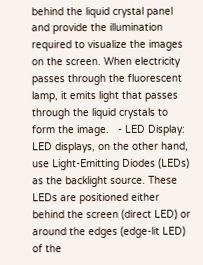behind the liquid crystal panel and provide the illumination required to visualize the images on the screen. When electricity passes through the fluorescent lamp, it emits light that passes through the liquid crystals to form the image.   - LED Display: LED displays, on the other hand, use Light-Emitting Diodes (LEDs) as the backlight source. These LEDs are positioned either behind the screen (direct LED) or around the edges (edge-lit LED) of the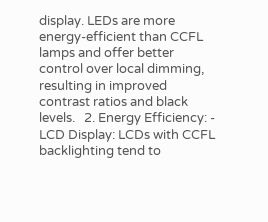display. LEDs are more energy-efficient than CCFL lamps and offer better control over local dimming, resulting in improved contrast ratios and black levels.   2. Energy Efficiency: - LCD Display: LCDs with CCFL backlighting tend to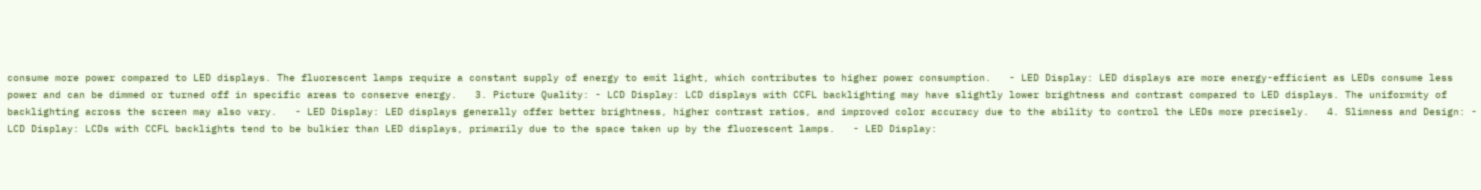consume more power compared to LED displays. The fluorescent lamps require a constant supply of energy to emit light, which contributes to higher power consumption.   - LED Display: LED displays are more energy-efficient as LEDs consume less power and can be dimmed or turned off in specific areas to conserve energy.   3. Picture Quality: - LCD Display: LCD displays with CCFL backlighting may have slightly lower brightness and contrast compared to LED displays. The uniformity of backlighting across the screen may also vary.   - LED Display: LED displays generally offer better brightness, higher contrast ratios, and improved color accuracy due to the ability to control the LEDs more precisely.   4. Slimness and Design: - LCD Display: LCDs with CCFL backlights tend to be bulkier than LED displays, primarily due to the space taken up by the fluorescent lamps.   - LED Display: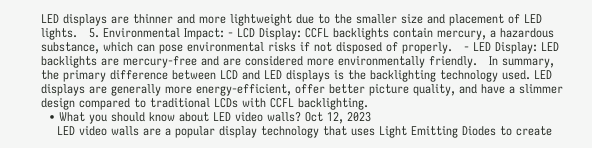LED displays are thinner and more lightweight due to the smaller size and placement of LED lights.   5. Environmental Impact: - LCD Display: CCFL backlights contain mercury, a hazardous substance, which can pose environmental risks if not disposed of properly.   - LED Display: LED backlights are mercury-free and are considered more environmentally friendly.   In summary, the primary difference between LCD and LED displays is the backlighting technology used. LED displays are generally more energy-efficient, offer better picture quality, and have a slimmer design compared to traditional LCDs with CCFL backlighting.
  • What you should know about LED video walls? Oct 12, 2023
    LED video walls are a popular display technology that uses Light Emitting Diodes to create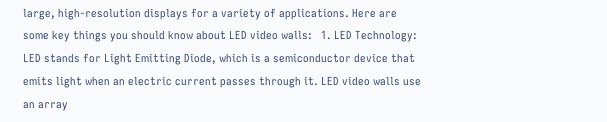large, high-resolution displays for a variety of applications. Here are some key things you should know about LED video walls:   1. LED Technology: LED stands for Light Emitting Diode, which is a semiconductor device that emits light when an electric current passes through it. LED video walls use an array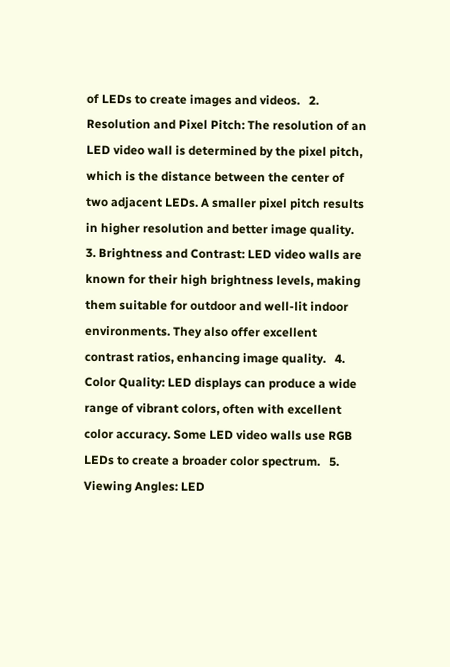of LEDs to create images and videos.   2. Resolution and Pixel Pitch: The resolution of an LED video wall is determined by the pixel pitch, which is the distance between the center of two adjacent LEDs. A smaller pixel pitch results in higher resolution and better image quality.   3. Brightness and Contrast: LED video walls are known for their high brightness levels, making them suitable for outdoor and well-lit indoor environments. They also offer excellent contrast ratios, enhancing image quality.   4. Color Quality: LED displays can produce a wide range of vibrant colors, often with excellent color accuracy. Some LED video walls use RGB LEDs to create a broader color spectrum.   5. Viewing Angles: LED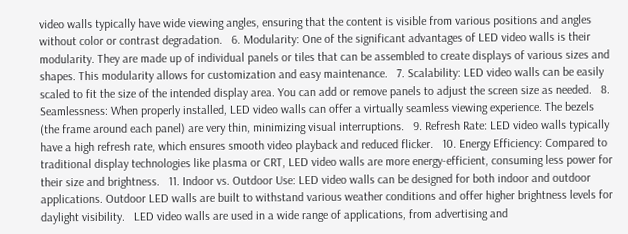video walls typically have wide viewing angles, ensuring that the content is visible from various positions and angles without color or contrast degradation.   6. Modularity: One of the significant advantages of LED video walls is their modularity. They are made up of individual panels or tiles that can be assembled to create displays of various sizes and shapes. This modularity allows for customization and easy maintenance.   7. Scalability: LED video walls can be easily scaled to fit the size of the intended display area. You can add or remove panels to adjust the screen size as needed.   8. Seamlessness: When properly installed, LED video walls can offer a virtually seamless viewing experience. The bezels (the frame around each panel) are very thin, minimizing visual interruptions.   9. Refresh Rate: LED video walls typically have a high refresh rate, which ensures smooth video playback and reduced flicker.   10. Energy Efficiency: Compared to traditional display technologies like plasma or CRT, LED video walls are more energy-efficient, consuming less power for their size and brightness.   11. Indoor vs. Outdoor Use: LED video walls can be designed for both indoor and outdoor applications. Outdoor LED walls are built to withstand various weather conditions and offer higher brightness levels for daylight visibility.   LED video walls are used in a wide range of applications, from advertising and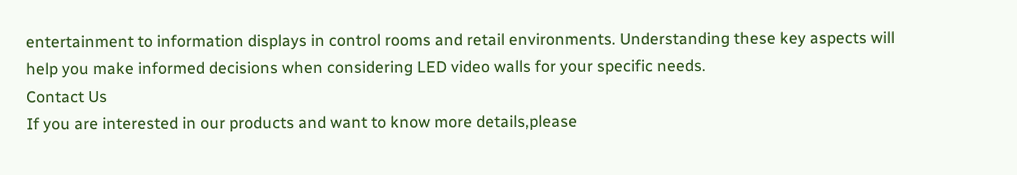entertainment to information displays in control rooms and retail environments. Understanding these key aspects will help you make informed decisions when considering LED video walls for your specific needs.
Contact Us
If you are interested in our products and want to know more details,please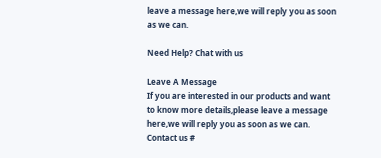leave a message here,we will reply you as soon as we can.

Need Help? Chat with us

Leave A Message
If you are interested in our products and want to know more details,please leave a message here,we will reply you as soon as we can.
Contact us #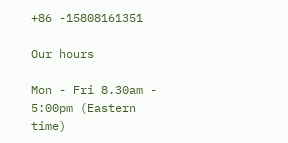+86 -15808161351

Our hours

Mon - Fri 8.30am - 5:00pm (Eastern time)